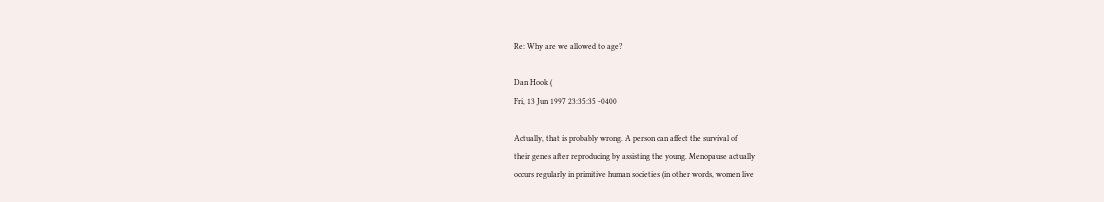Re: Why are we allowed to age?

Dan Hook (
Fri, 13 Jun 1997 23:35:35 -0400

Actually, that is probably wrong. A person can affect the survival of
their genes after reproducing by assisting the young. Menopause actually
occurs regularly in primitive human societies (in other words, women live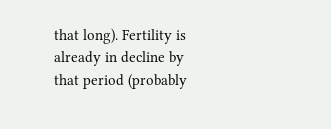that long). Fertility is already in decline by that period (probably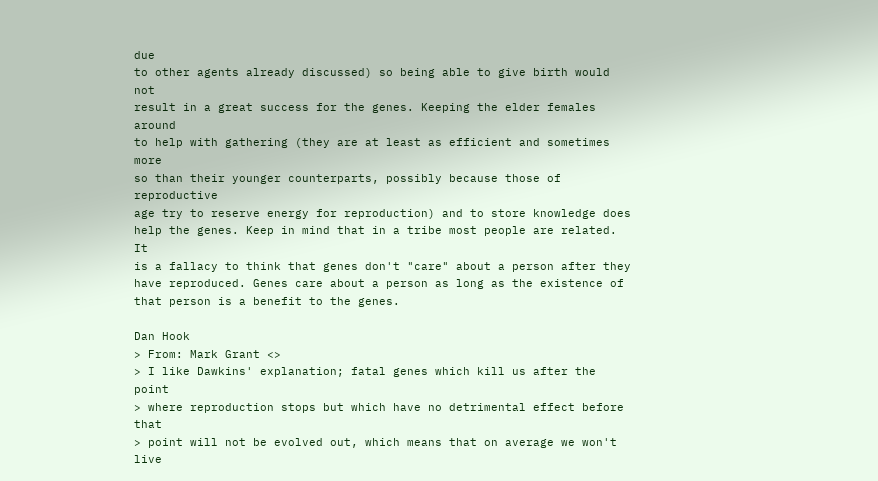due
to other agents already discussed) so being able to give birth would not
result in a great success for the genes. Keeping the elder females around
to help with gathering (they are at least as efficient and sometimes more
so than their younger counterparts, possibly because those of reproductive
age try to reserve energy for reproduction) and to store knowledge does
help the genes. Keep in mind that in a tribe most people are related. It
is a fallacy to think that genes don't "care" about a person after they
have reproduced. Genes care about a person as long as the existence of
that person is a benefit to the genes.

Dan Hook
> From: Mark Grant <>
> I like Dawkins' explanation; fatal genes which kill us after the point
> where reproduction stops but which have no detrimental effect before that
> point will not be evolved out, which means that on average we won't live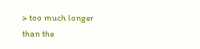> too much longer than the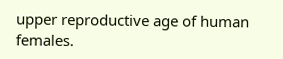upper reproductive age of human females.